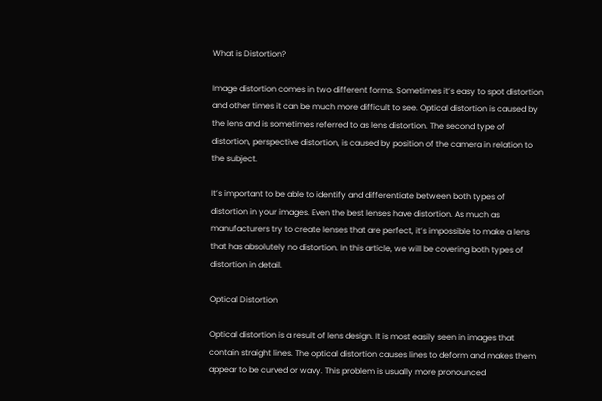What is Distortion?

Image distortion comes in two different forms. Sometimes it’s easy to spot distortion and other times it can be much more difficult to see. Optical distortion is caused by the lens and is sometimes referred to as lens distortion. The second type of distortion, perspective distortion, is caused by position of the camera in relation to the subject.

It’s important to be able to identify and differentiate between both types of distortion in your images. Even the best lenses have distortion. As much as manufacturers try to create lenses that are perfect, it’s impossible to make a lens that has absolutely no distortion. In this article, we will be covering both types of distortion in detail.

Optical Distortion

Optical distortion is a result of lens design. It is most easily seen in images that contain straight lines. The optical distortion causes lines to deform and makes them appear to be curved or wavy. This problem is usually more pronounced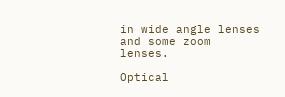in wide angle lenses and some zoom lenses.

Optical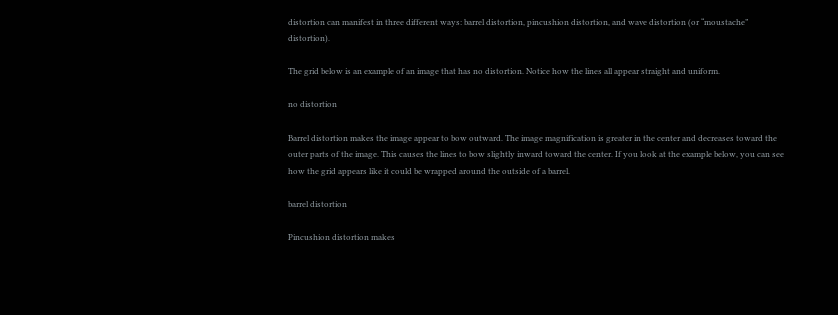distortion can manifest in three different ways: barrel distortion, pincushion distortion, and wave distortion (or “moustache” distortion).

The grid below is an example of an image that has no distortion. Notice how the lines all appear straight and uniform.

no distortion

Barrel distortion makes the image appear to bow outward. The image magnification is greater in the center and decreases toward the outer parts of the image. This causes the lines to bow slightly inward toward the center. If you look at the example below, you can see how the grid appears like it could be wrapped around the outside of a barrel.

barrel distortion

Pincushion distortion makes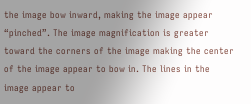the image bow inward, making the image appear “pinched”. The image magnification is greater toward the corners of the image making the center of the image appear to bow in. The lines in the image appear to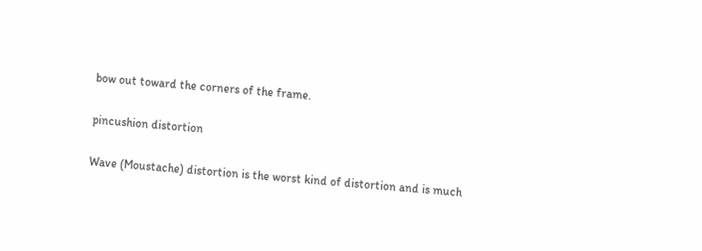bow out toward the corners of the frame.

pincushion distortion

Wave (Moustache) distortion is the worst kind of distortion and is much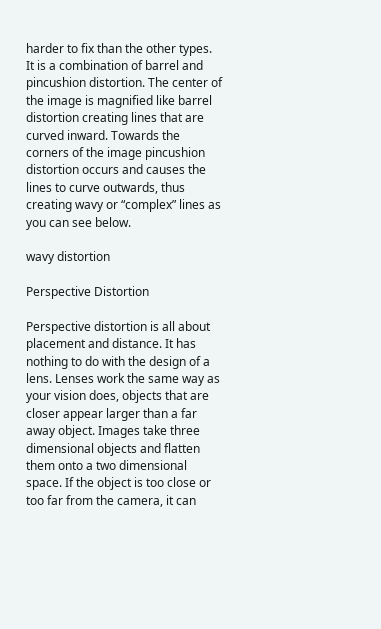harder to fix than the other types. It is a combination of barrel and pincushion distortion. The center of the image is magnified like barrel distortion creating lines that are curved inward. Towards the corners of the image pincushion distortion occurs and causes the lines to curve outwards, thus creating wavy or “complex” lines as you can see below.

wavy distortion

Perspective Distortion

Perspective distortion is all about placement and distance. It has nothing to do with the design of a lens. Lenses work the same way as your vision does, objects that are closer appear larger than a far away object. Images take three dimensional objects and flatten them onto a two dimensional space. If the object is too close or too far from the camera, it can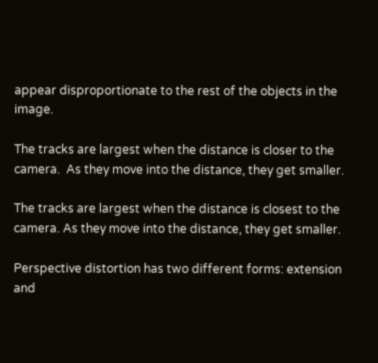appear disproportionate to the rest of the objects in the image.

The tracks are largest when the distance is closer to the camera.  As they move into the distance, they get smaller.

The tracks are largest when the distance is closest to the camera. As they move into the distance, they get smaller.

Perspective distortion has two different forms: extension and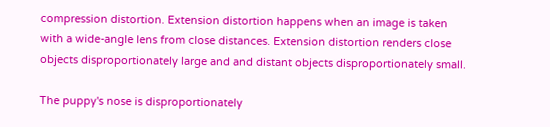compression distortion. Extension distortion happens when an image is taken with a wide-angle lens from close distances. Extension distortion renders close objects disproportionately large and and distant objects disproportionately small.

The puppy's nose is disproportionately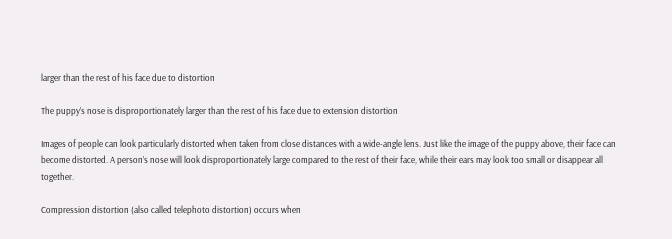larger than the rest of his face due to distortion

The puppy’s nose is disproportionately larger than the rest of his face due to extension distortion

Images of people can look particularly distorted when taken from close distances with a wide-angle lens. Just like the image of the puppy above, their face can become distorted. A person’s nose will look disproportionately large compared to the rest of their face, while their ears may look too small or disappear all together.

Compression distortion (also called telephoto distortion) occurs when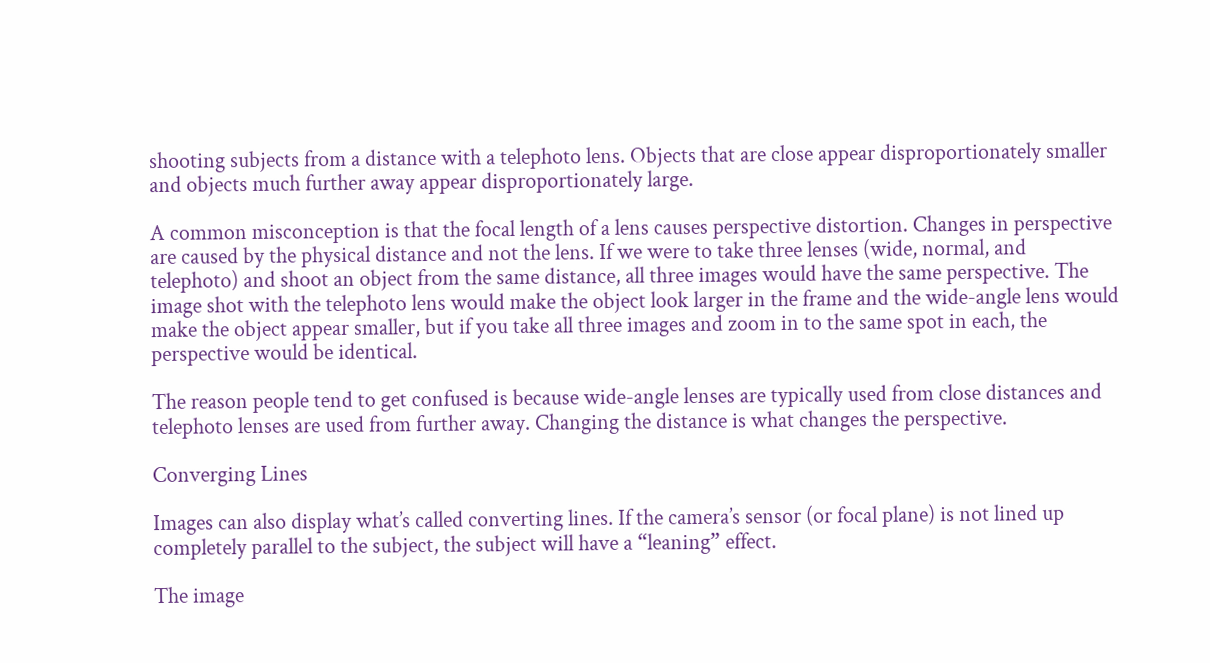shooting subjects from a distance with a telephoto lens. Objects that are close appear disproportionately smaller and objects much further away appear disproportionately large.

A common misconception is that the focal length of a lens causes perspective distortion. Changes in perspective are caused by the physical distance and not the lens. If we were to take three lenses (wide, normal, and telephoto) and shoot an object from the same distance, all three images would have the same perspective. The image shot with the telephoto lens would make the object look larger in the frame and the wide-angle lens would make the object appear smaller, but if you take all three images and zoom in to the same spot in each, the perspective would be identical.

The reason people tend to get confused is because wide-angle lenses are typically used from close distances and telephoto lenses are used from further away. Changing the distance is what changes the perspective.

Converging Lines

Images can also display what’s called converting lines. If the camera’s sensor (or focal plane) is not lined up completely parallel to the subject, the subject will have a “leaning” effect.

The image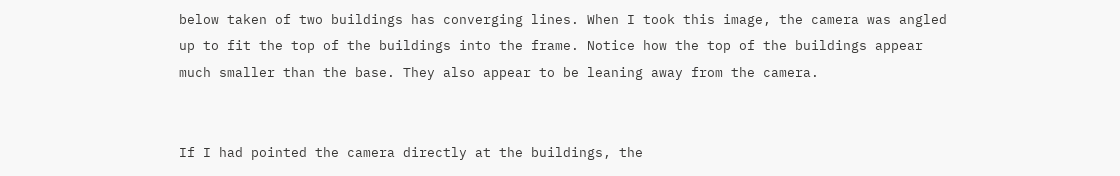below taken of two buildings has converging lines. When I took this image, the camera was angled up to fit the top of the buildings into the frame. Notice how the top of the buildings appear much smaller than the base. They also appear to be leaning away from the camera.


If I had pointed the camera directly at the buildings, the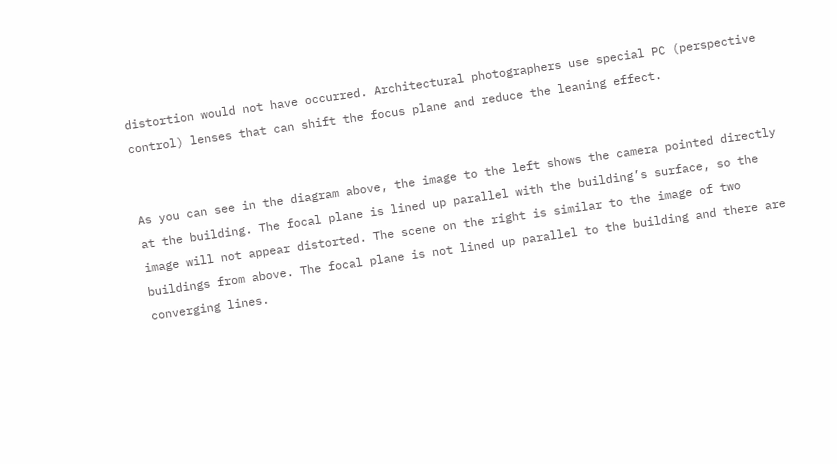distortion would not have occurred. Architectural photographers use special PC (perspective control) lenses that can shift the focus plane and reduce the leaning effect.


As you can see in the diagram above, the image to the left shows the camera pointed directly at the building. The focal plane is lined up parallel with the building’s surface, so the image will not appear distorted. The scene on the right is similar to the image of two buildings from above. The focal plane is not lined up parallel to the building and there are converging lines.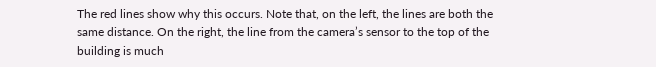The red lines show why this occurs. Note that, on the left, the lines are both the same distance. On the right, the line from the camera’s sensor to the top of the building is much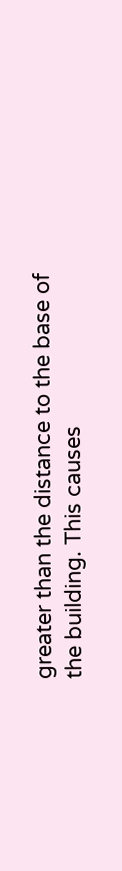greater than the distance to the base of the building. This causes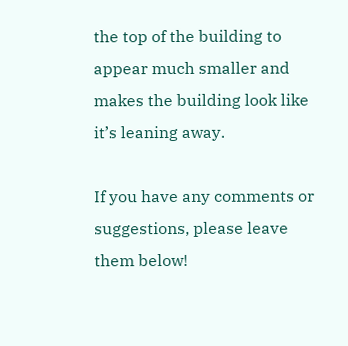the top of the building to appear much smaller and makes the building look like it’s leaning away.

If you have any comments or suggestions, please leave them below!